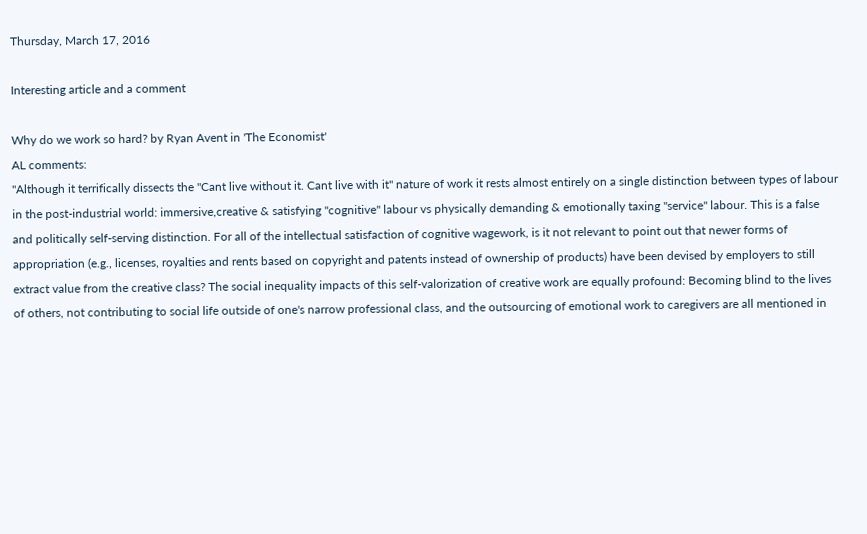Thursday, March 17, 2016

Interesting article and a comment

Why do we work so hard? by Ryan Avent in 'The Economist'
AL comments:
"Although it terrifically dissects the "Cant live without it. Cant live with it" nature of work it rests almost entirely on a single distinction between types of labour in the post-industrial world: immersive,creative & satisfying "cognitive" labour vs physically demanding & emotionally taxing "service" labour. This is a false and politically self-serving distinction. For all of the intellectual satisfaction of cognitive wagework, is it not relevant to point out that newer forms of appropriation (e.g., licenses, royalties and rents based on copyright and patents instead of ownership of products) have been devised by employers to still extract value from the creative class? The social inequality impacts of this self-valorization of creative work are equally profound: Becoming blind to the lives of others, not contributing to social life outside of one's narrow professional class, and the outsourcing of emotional work to caregivers are all mentioned in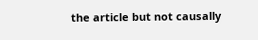the article but not causally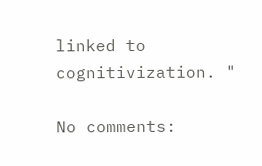linked to cognitivization. "

No comments: